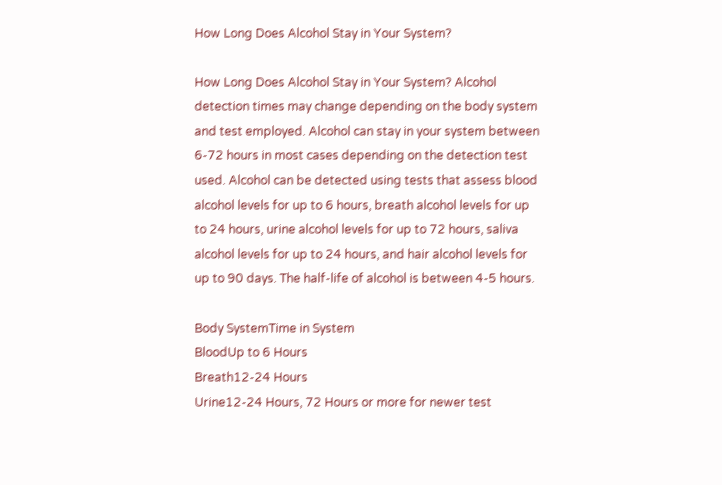How Long Does Alcohol Stay in Your System?

How Long Does Alcohol Stay in Your System? Alcohol detection times may change depending on the body system and test employed. Alcohol can stay in your system between 6-72 hours in most cases depending on the detection test used. Alcohol can be detected using tests that assess blood alcohol levels for up to 6 hours, breath alcohol levels for up to 24 hours, urine alcohol levels for up to 72 hours, saliva alcohol levels for up to 24 hours, and hair alcohol levels for up to 90 days. The half-life of alcohol is between 4-5 hours.

Body SystemTime in System
BloodUp to 6 Hours
Breath12-24 Hours
Urine12-24 Hours, 72 Hours or more for newer test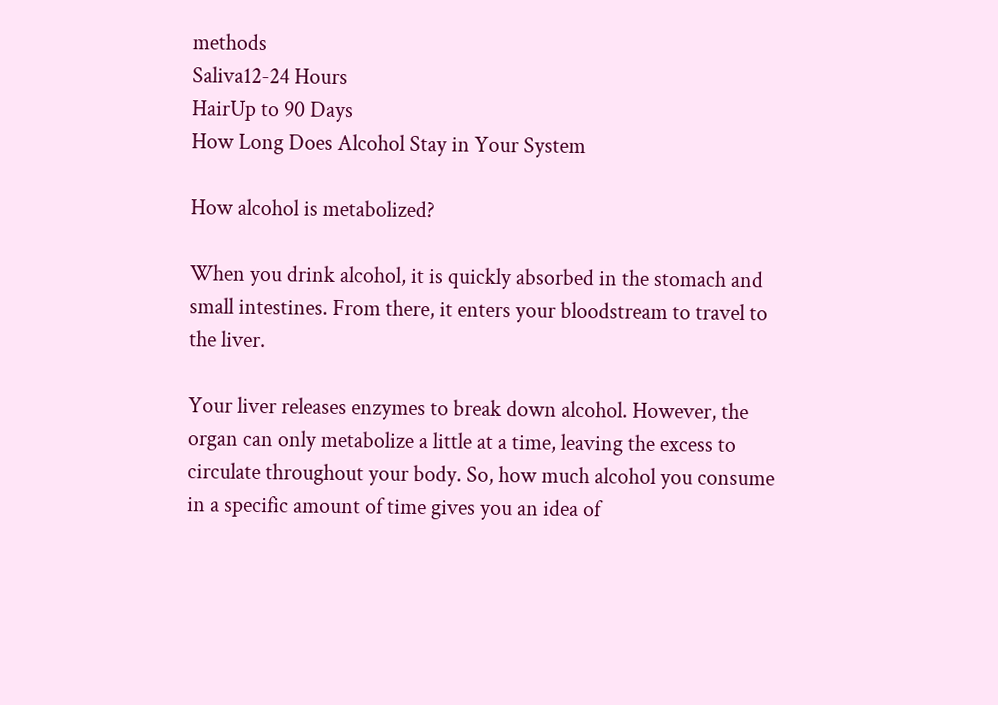methods
Saliva12-24 Hours
HairUp to 90 Days
How Long Does Alcohol Stay in Your System

How alcohol is metabolized?

When you drink alcohol, it is quickly absorbed in the stomach and small intestines. From there, it enters your bloodstream to travel to the liver.

Your liver releases enzymes to break down alcohol. However, the organ can only metabolize a little at a time, leaving the excess to circulate throughout your body. So, how much alcohol you consume in a specific amount of time gives you an idea of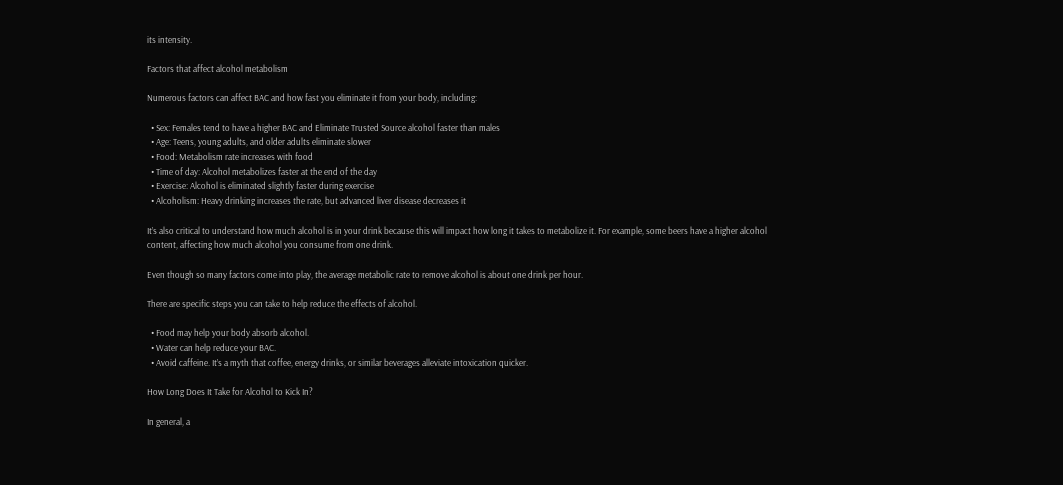its intensity.

Factors that affect alcohol metabolism

Numerous factors can affect BAC and how fast you eliminate it from your body, including:

  • Sex: Females tend to have a higher BAC and Eliminate Trusted Source alcohol faster than males
  • Age: Teens, young adults, and older adults eliminate slower
  • Food: Metabolism rate increases with food
  • Time of day: Alcohol metabolizes faster at the end of the day
  • Exercise: Alcohol is eliminated slightly faster during exercise
  • Alcoholism: Heavy drinking increases the rate, but advanced liver disease decreases it

It’s also critical to understand how much alcohol is in your drink because this will impact how long it takes to metabolize it. For example, some beers have a higher alcohol content, affecting how much alcohol you consume from one drink.

Even though so many factors come into play, the average metabolic rate to remove alcohol is about one drink per hour.

There are specific steps you can take to help reduce the effects of alcohol.

  • Food may help your body absorb alcohol.
  • Water can help reduce your BAC.
  • Avoid caffeine. It’s a myth that coffee, energy drinks, or similar beverages alleviate intoxication quicker.

How Long Does It Take for Alcohol to Kick In?

In general, a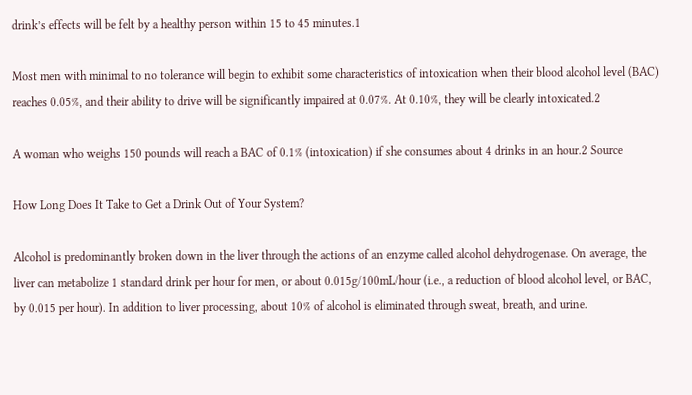drink’s effects will be felt by a healthy person within 15 to 45 minutes.1

Most men with minimal to no tolerance will begin to exhibit some characteristics of intoxication when their blood alcohol level (BAC) reaches 0.05%, and their ability to drive will be significantly impaired at 0.07%. At 0.10%, they will be clearly intoxicated.2

A woman who weighs 150 pounds will reach a BAC of 0.1% (intoxication) if she consumes about 4 drinks in an hour.2 Source

How Long Does It Take to Get a Drink Out of Your System?

Alcohol is predominantly broken down in the liver through the actions of an enzyme called alcohol dehydrogenase. On average, the liver can metabolize 1 standard drink per hour for men, or about 0.015g/100mL/hour (i.e., a reduction of blood alcohol level, or BAC, by 0.015 per hour). In addition to liver processing, about 10% of alcohol is eliminated through sweat, breath, and urine.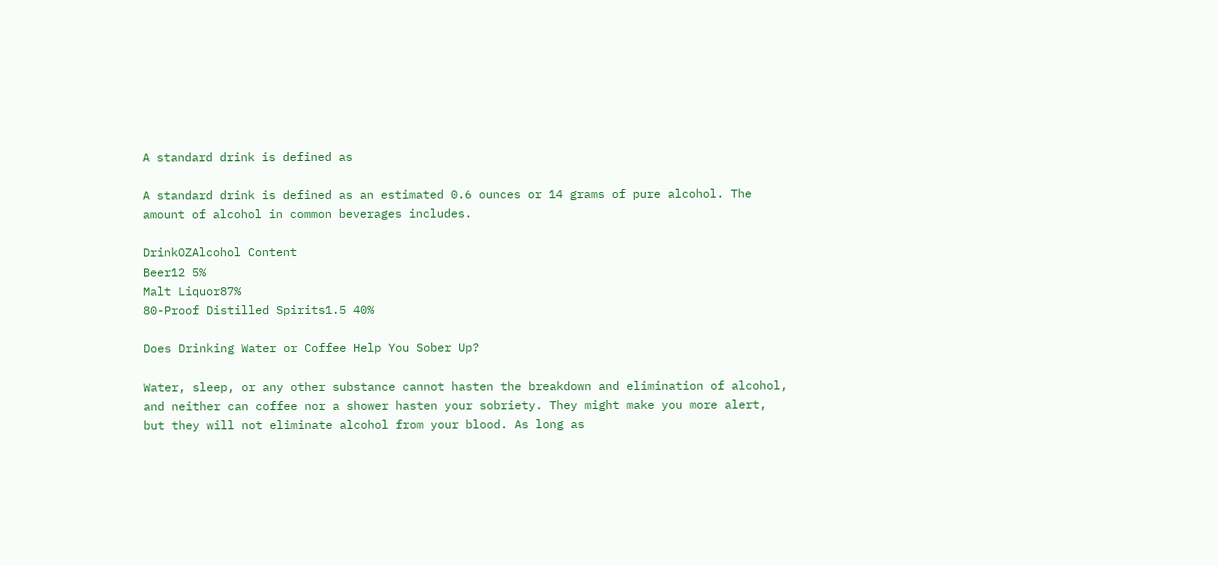A standard drink is defined as

A standard drink is defined as an estimated 0.6 ounces or 14 grams of pure alcohol. The amount of alcohol in common beverages includes.

DrinkOZAlcohol Content
Beer12 5%
Malt Liquor87%
80-Proof Distilled Spirits1.5 40%

Does Drinking Water or Coffee Help You Sober Up?

Water, sleep, or any other substance cannot hasten the breakdown and elimination of alcohol, and neither can coffee nor a shower hasten your sobriety. They might make you more alert, but they will not eliminate alcohol from your blood. As long as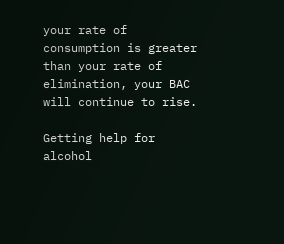your rate of consumption is greater than your rate of elimination, your BAC will continue to rise.

Getting help for alcohol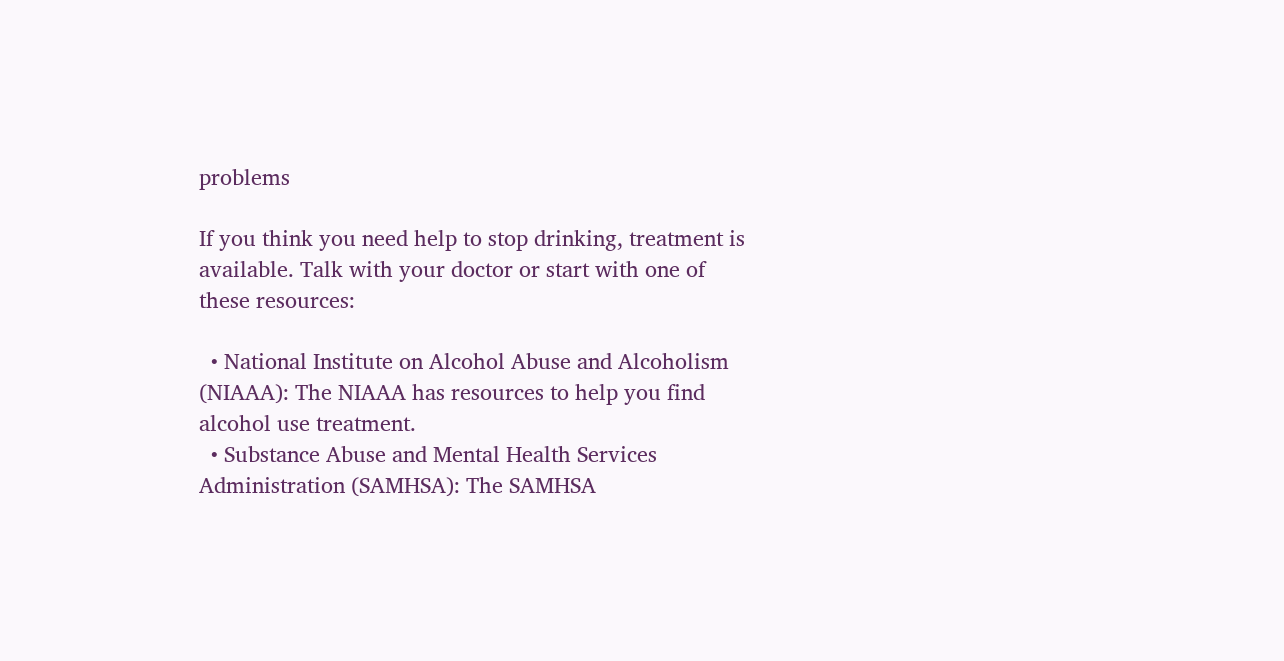problems

If you think you need help to stop drinking, treatment is available. Talk with your doctor or start with one of these resources:

  • National Institute on Alcohol Abuse and Alcoholism (NIAAA): The NIAAA has resources to help you find alcohol use treatment.
  • Substance Abuse and Mental Health Services Administration (SAMHSA): The SAMHSA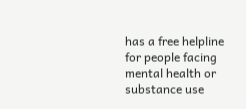has a free helpline for people facing mental health or substance use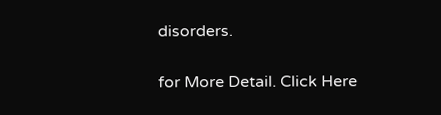disorders.

for More Detail. Click Here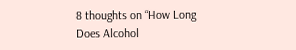8 thoughts on “How Long Does Alcohol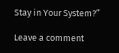Stay in Your System?”

Leave a comment